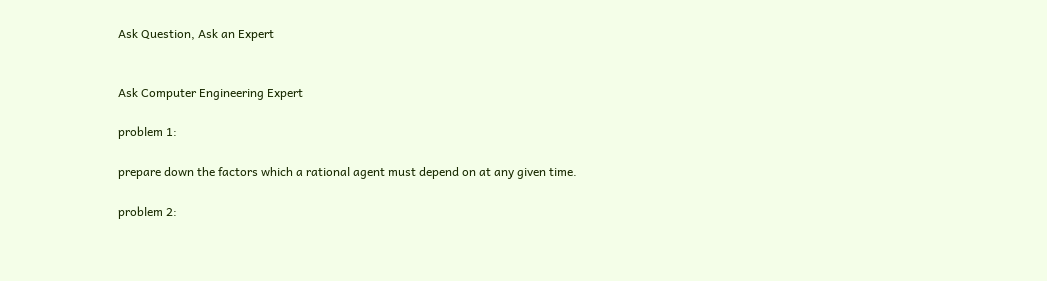Ask Question, Ask an Expert


Ask Computer Engineering Expert

problem 1:

prepare down the factors which a rational agent must depend on at any given time.

problem 2: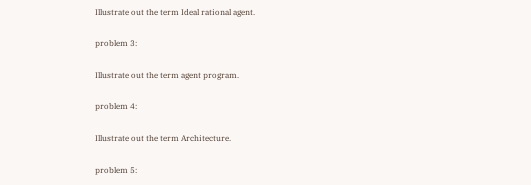Illustrate out the term Ideal rational agent.

problem 3:

Illustrate out the term agent program.

problem 4:

Illustrate out the term Architecture.

problem 5: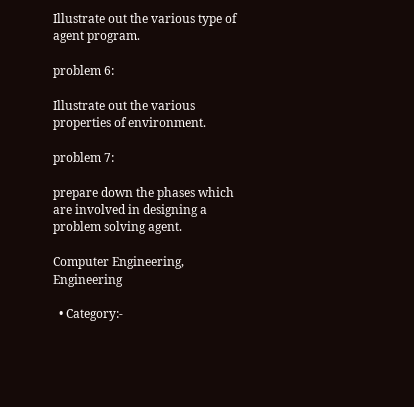Illustrate out the various type of agent program.

problem 6:

Illustrate out the various properties of environment.

problem 7:

prepare down the phases which are involved in designing a problem solving agent.

Computer Engineering, Engineering

  • Category:-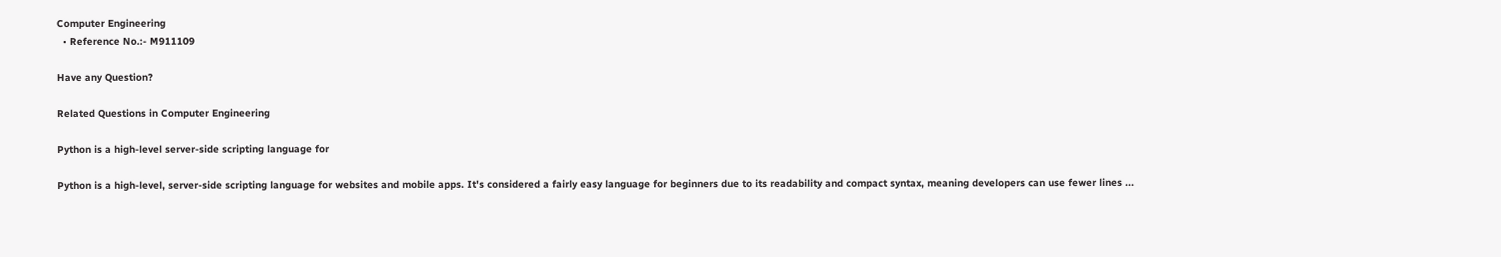Computer Engineering
  • Reference No.:- M911109

Have any Question?

Related Questions in Computer Engineering

Python is a high-level server-side scripting language for

Python is a high-level, server-side scripting language for websites and mobile apps. It's considered a fairly easy language for beginners due to its readability and compact syntax, meaning developers can use fewer lines ...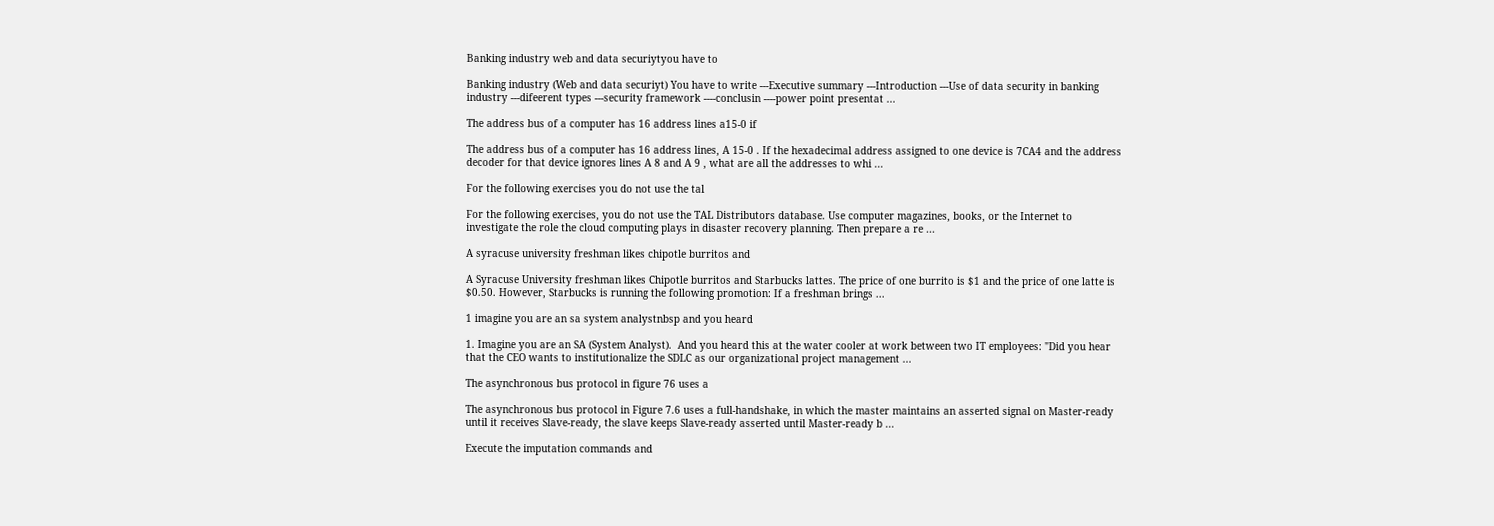Banking industry web and data securiytyou have to

Banking industry (Web and data securiyt) You have to write ---Executive summary ---Introduction ---Use of data security in banking industry ---difeerent types ---security framework ----conclusin ----power point presentat ...

The address bus of a computer has 16 address lines a15-0 if

The address bus of a computer has 16 address lines, A 15-0 . If the hexadecimal address assigned to one device is 7CA4 and the address decoder for that device ignores lines A 8 and A 9 , what are all the addresses to whi ...

For the following exercises you do not use the tal

For the following exercises, you do not use the TAL Distributors database. Use computer magazines, books, or the Internet to investigate the role the cloud computing plays in disaster recovery planning. Then prepare a re ...

A syracuse university freshman likes chipotle burritos and

A Syracuse University freshman likes Chipotle burritos and Starbucks lattes. The price of one burrito is $1 and the price of one latte is $0.50. However, Starbucks is running the following promotion: If a freshman brings ...

1 imagine you are an sa system analystnbsp and you heard

1. Imagine you are an SA (System Analyst).  And you heard this at the water cooler at work between two IT employees: "Did you hear that the CEO wants to institutionalize the SDLC as our organizational project management ...

The asynchronous bus protocol in figure 76 uses a

The asynchronous bus protocol in Figure 7.6 uses a full-handshake, in which the master maintains an asserted signal on Master-ready until it receives Slave-ready, the slave keeps Slave-ready asserted until Master-ready b ...

Execute the imputation commands and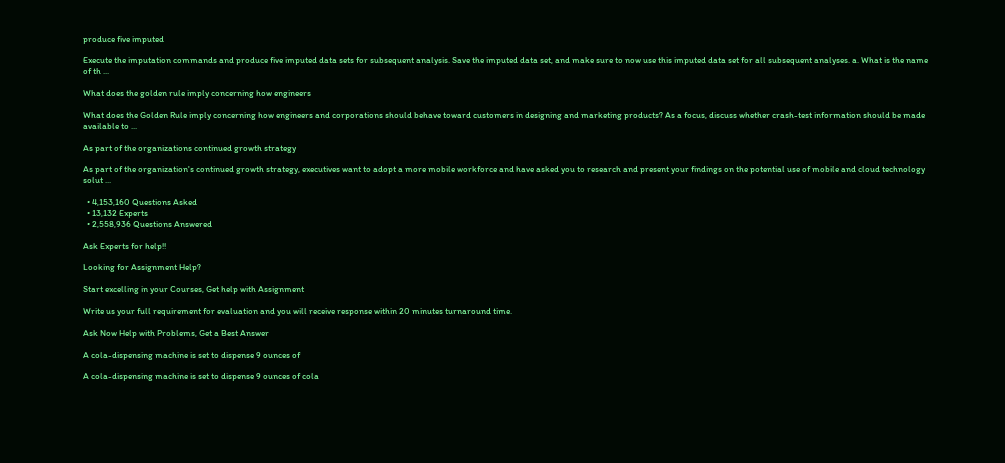produce five imputed

Execute the imputation commands and produce five imputed data sets for subsequent analysis. Save the imputed data set, and make sure to now use this imputed data set for all subsequent analyses. a. What is the name of th ...

What does the golden rule imply concerning how engineers

What does the Golden Rule imply concerning how engineers and corporations should behave toward customers in designing and marketing products? As a focus, discuss whether crash-test information should be made available to ...

As part of the organizations continued growth strategy

As part of the organization's continued growth strategy, executives want to adopt a more mobile workforce and have asked you to research and present your findings on the potential use of mobile and cloud technology solut ...

  • 4,153,160 Questions Asked
  • 13,132 Experts
  • 2,558,936 Questions Answered

Ask Experts for help!!

Looking for Assignment Help?

Start excelling in your Courses, Get help with Assignment

Write us your full requirement for evaluation and you will receive response within 20 minutes turnaround time.

Ask Now Help with Problems, Get a Best Answer

A cola-dispensing machine is set to dispense 9 ounces of

A cola-dispensing machine is set to dispense 9 ounces of cola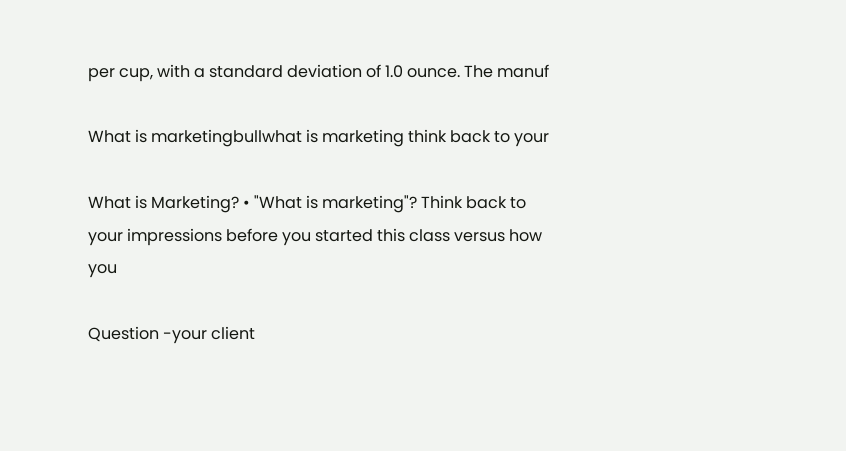per cup, with a standard deviation of 1.0 ounce. The manuf

What is marketingbullwhat is marketing think back to your

What is Marketing? • "What is marketing"? Think back to your impressions before you started this class versus how you

Question -your client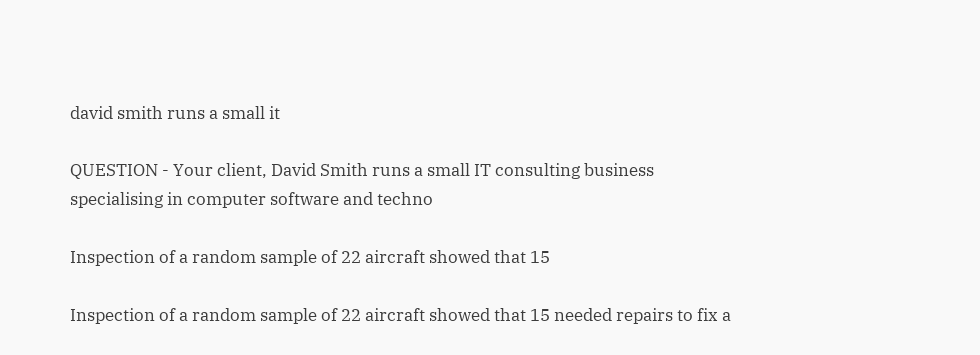david smith runs a small it

QUESTION - Your client, David Smith runs a small IT consulting business specialising in computer software and techno

Inspection of a random sample of 22 aircraft showed that 15

Inspection of a random sample of 22 aircraft showed that 15 needed repairs to fix a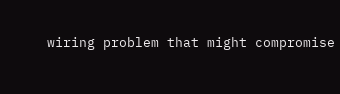wiring problem that might compromise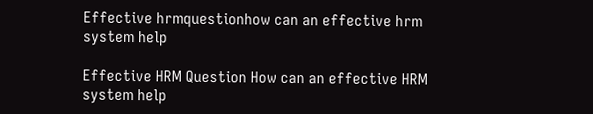Effective hrmquestionhow can an effective hrm system help

Effective HRM Question How can an effective HRM system help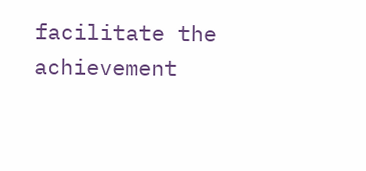facilitate the achievement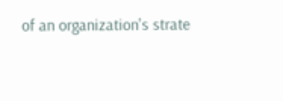of an organization's strate